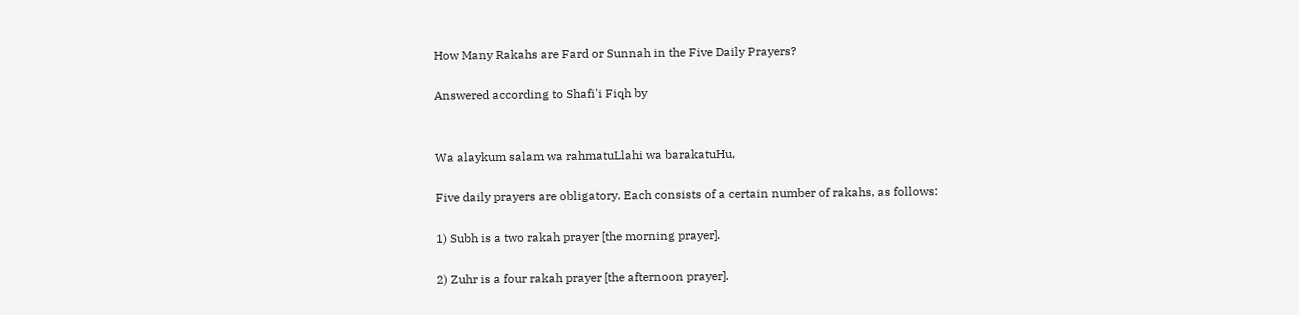How Many Rakahs are Fard or Sunnah in the Five Daily Prayers?

Answered according to Shafi'i Fiqh by


Wa alaykum salam wa rahmatuLlahi wa barakatuHu,

Five daily prayers are obligatory. Each consists of a certain number of rakahs, as follows:

1) Subh is a two rakah prayer [the morning prayer].

2) Zuhr is a four rakah prayer [the afternoon prayer].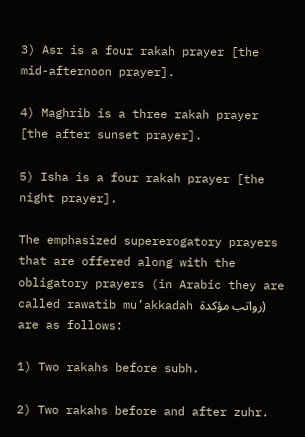3) Asr is a four rakah prayer [the mid-afternoon prayer].

4) Maghrib is a three rakah prayer [the after sunset prayer].

5) Isha is a four rakah prayer [the night prayer].

The emphasized supererogatory prayers that are offered along with the obligatory prayers (in Arabic they are called rawatib mu’akkadah رواتب مؤكدة) are as follows:

1) Two rakahs before subh.

2) Two rakahs before and after zuhr.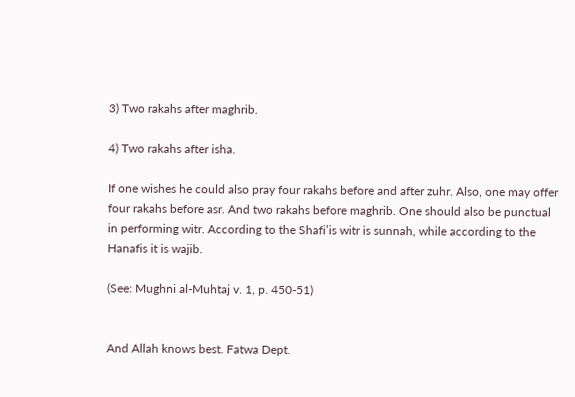3) Two rakahs after maghrib.

4) Two rakahs after isha.

If one wishes he could also pray four rakahs before and after zuhr. Also, one may offer four rakahs before asr. And two rakahs before maghrib. One should also be punctual in performing witr. According to the Shafi’is witr is sunnah, while according to the Hanafis it is wajib.

(See: Mughni al-Muhtaj v. 1, p. 450-51)


And Allah knows best. Fatwa Dept.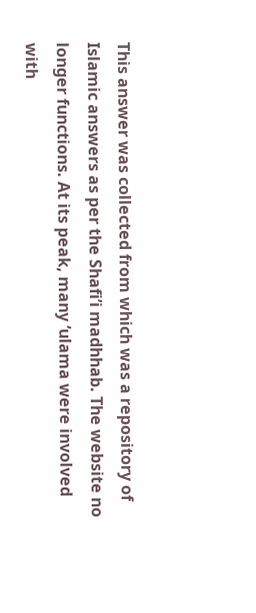This answer was collected from which was a repository of Islamic answers as per the Shafi’i madhhab. The website no longer functions. At its peak, many ‘ulama were involved with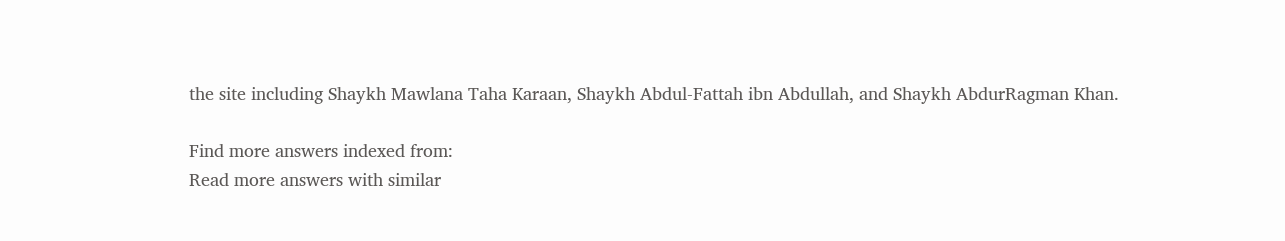the site including Shaykh Mawlana Taha Karaan, Shaykh Abdul-Fattah ibn Abdullah, and Shaykh AbdurRagman Khan.

Find more answers indexed from:
Read more answers with similar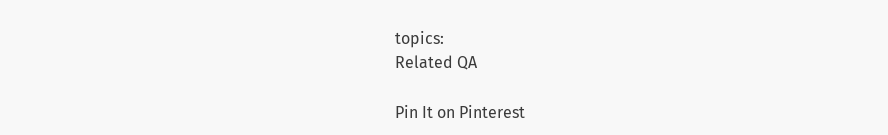topics:
Related QA

Pin It on Pinterest